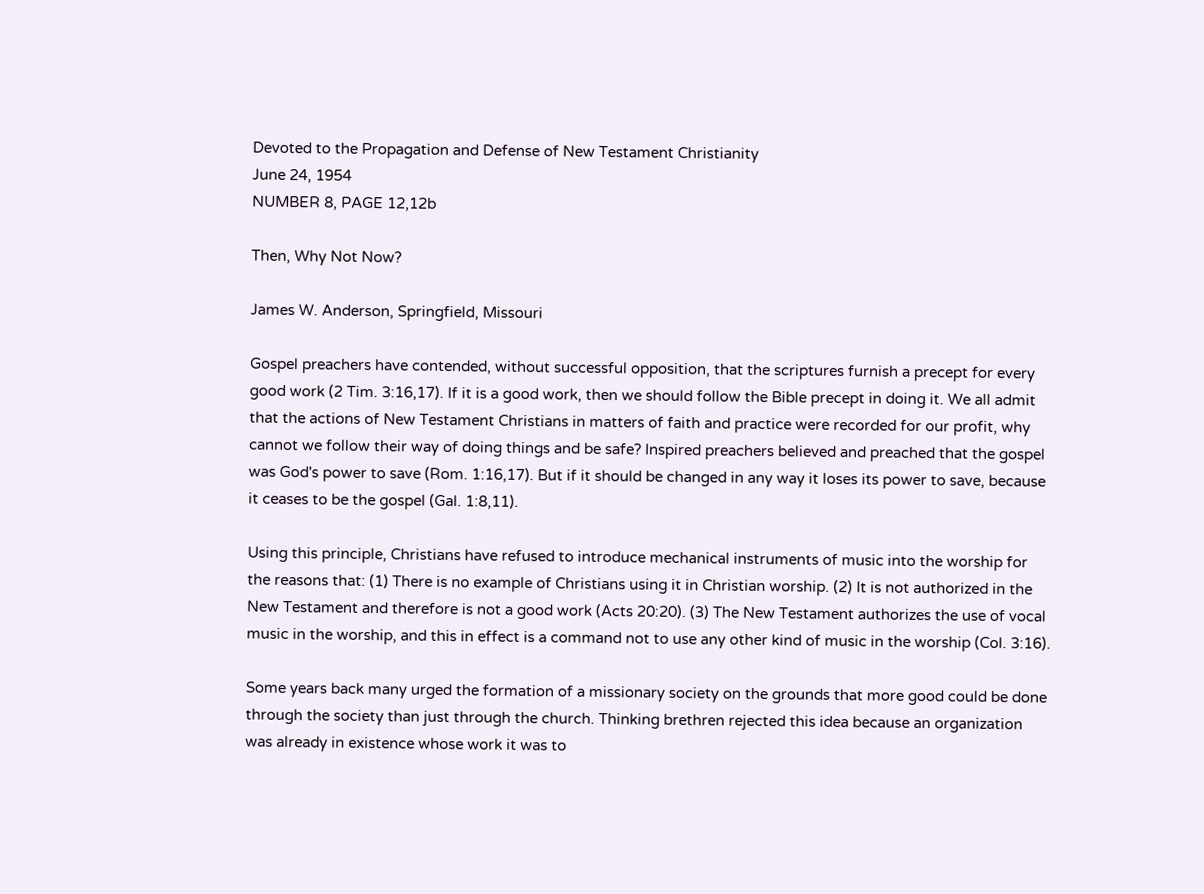Devoted to the Propagation and Defense of New Testament Christianity
June 24, 1954
NUMBER 8, PAGE 12,12b

Then, Why Not Now?

James W. Anderson, Springfield, Missouri

Gospel preachers have contended, without successful opposition, that the scriptures furnish a precept for every good work (2 Tim. 3:16,17). If it is a good work, then we should follow the Bible precept in doing it. We all admit that the actions of New Testament Christians in matters of faith and practice were recorded for our profit, why cannot we follow their way of doing things and be safe? Inspired preachers believed and preached that the gospel was God's power to save (Rom. 1:16,17). But if it should be changed in any way it loses its power to save, because it ceases to be the gospel (Gal. 1:8,11).

Using this principle, Christians have refused to introduce mechanical instruments of music into the worship for the reasons that: (1) There is no example of Christians using it in Christian worship. (2) It is not authorized in the New Testament and therefore is not a good work (Acts 20:20). (3) The New Testament authorizes the use of vocal music in the worship, and this in effect is a command not to use any other kind of music in the worship (Col. 3:16).

Some years back many urged the formation of a missionary society on the grounds that more good could be done through the society than just through the church. Thinking brethren rejected this idea because an organization was already in existence whose work it was to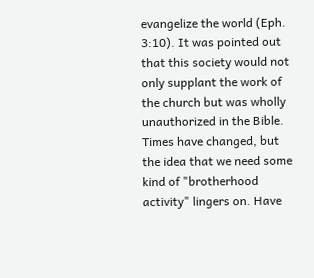evangelize the world (Eph. 3:10). It was pointed out that this society would not only supplant the work of the church but was wholly unauthorized in the Bible. Times have changed, but the idea that we need some kind of "brotherhood activity" lingers on. Have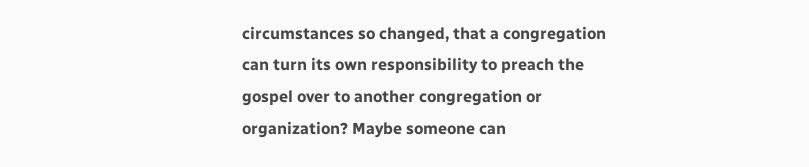circumstances so changed, that a congregation can turn its own responsibility to preach the gospel over to another congregation or organization? Maybe someone can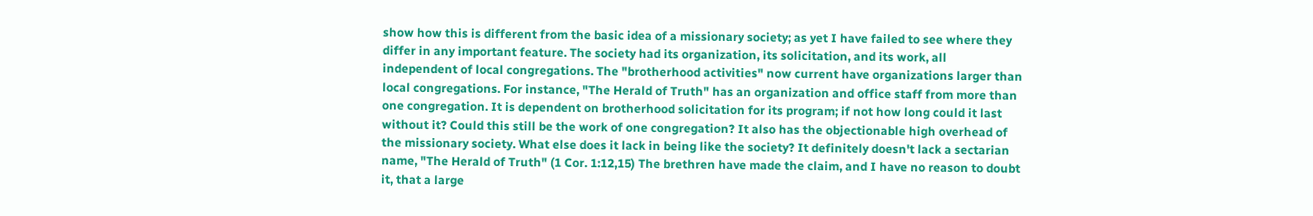show how this is different from the basic idea of a missionary society; as yet I have failed to see where they differ in any important feature. The society had its organization, its solicitation, and its work, all independent of local congregations. The "brotherhood activities" now current have organizations larger than local congregations. For instance, "The Herald of Truth" has an organization and office staff from more than one congregation. It is dependent on brotherhood solicitation for its program; if not how long could it last without it? Could this still be the work of one congregation? It also has the objectionable high overhead of the missionary society. What else does it lack in being like the society? It definitely doesn't lack a sectarian name, "The Herald of Truth" (1 Cor. 1:12,15) The brethren have made the claim, and I have no reason to doubt it, that a large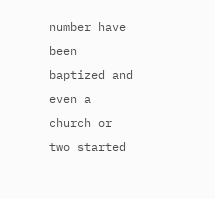number have been baptized and even a church or two started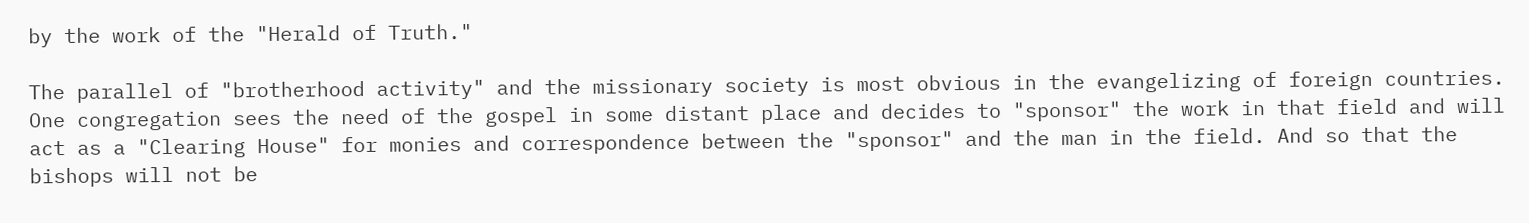by the work of the "Herald of Truth."

The parallel of "brotherhood activity" and the missionary society is most obvious in the evangelizing of foreign countries. One congregation sees the need of the gospel in some distant place and decides to "sponsor" the work in that field and will act as a "Clearing House" for monies and correspondence between the "sponsor" and the man in the field. And so that the bishops will not be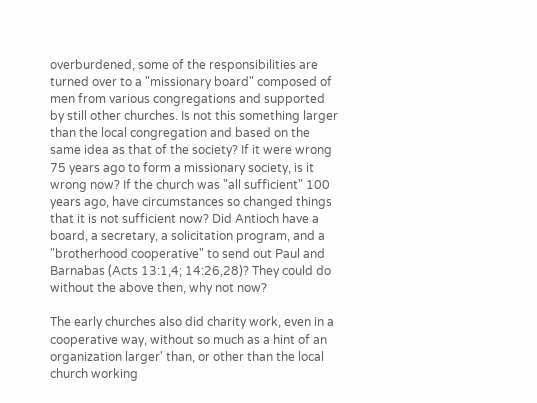overburdened, some of the responsibilities are turned over to a "missionary board" composed of men from various congregations and supported by still other churches. Is not this something larger than the local congregation and based on the same idea as that of the society? If it were wrong 75 years ago to form a missionary society, is it wrong now? If the church was "all sufficient" 100 years ago, have circumstances so changed things that it is not sufficient now? Did Antioch have a board, a secretary, a solicitation program, and a "brotherhood cooperative" to send out Paul and Barnabas (Acts 13:1,4; 14:26,28)? They could do without the above then, why not now?

The early churches also did charity work, even in a cooperative way, without so much as a hint of an organization larger' than, or other than the local church working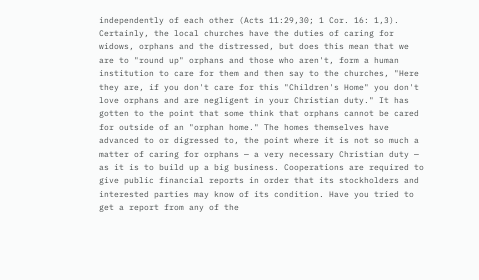independently of each other (Acts 11:29,30; 1 Cor. 16: 1,3). Certainly, the local churches have the duties of caring for widows, orphans and the distressed, but does this mean that we are to "round up" orphans and those who aren't, form a human institution to care for them and then say to the churches, "Here they are, if you don't care for this "Children's Home" you don't love orphans and are negligent in your Christian duty." It has gotten to the point that some think that orphans cannot be cared for outside of an "orphan home." The homes themselves have advanced to or digressed to, the point where it is not so much a matter of caring for orphans — a very necessary Christian duty — as it is to build up a big business. Cooperations are required to give public financial reports in order that its stockholders and interested parties may know of its condition. Have you tried to get a report from any of the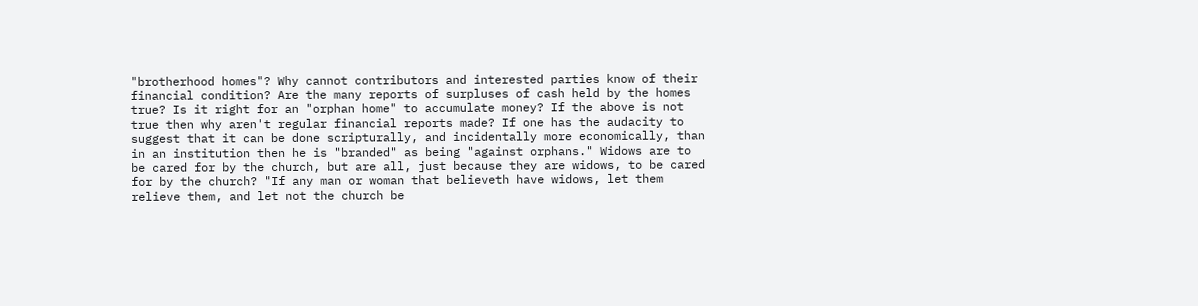"brotherhood homes"? Why cannot contributors and interested parties know of their financial condition? Are the many reports of surpluses of cash held by the homes true? Is it right for an "orphan home" to accumulate money? If the above is not true then why aren't regular financial reports made? If one has the audacity to suggest that it can be done scripturally, and incidentally more economically, than in an institution then he is "branded" as being "against orphans." Widows are to be cared for by the church, but are all, just because they are widows, to be cared for by the church? "If any man or woman that believeth have widows, let them relieve them, and let not the church be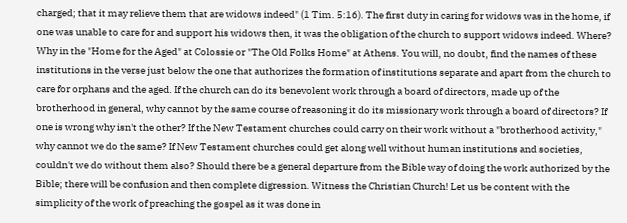charged; that it may relieve them that are widows indeed" (1 Tim. 5:16). The first duty in caring for widows was in the home, if one was unable to care for and support his widows then, it was the obligation of the church to support widows indeed. Where? Why in the "Home for the Aged" at Colossie or "The Old Folks Home" at Athens. You will, no doubt, find the names of these institutions in the verse just below the one that authorizes the formation of institutions separate and apart from the church to care for orphans and the aged. If the church can do its benevolent work through a board of directors, made up of the brotherhood in general, why cannot by the same course of reasoning it do its missionary work through a board of directors? If one is wrong why isn't the other? If the New Testament churches could carry on their work without a "brotherhood activity," why cannot we do the same? If New Testament churches could get along well without human institutions and societies, couldn't we do without them also? Should there be a general departure from the Bible way of doing the work authorized by the Bible; there will be confusion and then complete digression. Witness the Christian Church! Let us be content with the simplicity of the work of preaching the gospel as it was done in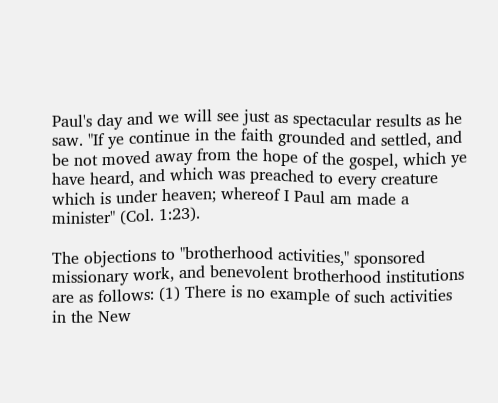Paul's day and we will see just as spectacular results as he saw. "If ye continue in the faith grounded and settled, and be not moved away from the hope of the gospel, which ye have heard, and which was preached to every creature which is under heaven; whereof I Paul am made a minister" (Col. 1:23).

The objections to "brotherhood activities," sponsored missionary work, and benevolent brotherhood institutions are as follows: (1) There is no example of such activities in the New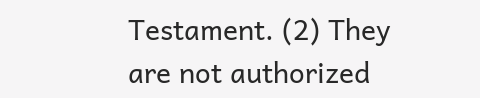Testament. (2) They are not authorized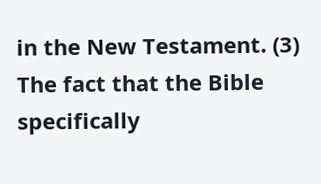in the New Testament. (3) The fact that the Bible specifically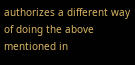authorizes a different way of doing the above mentioned in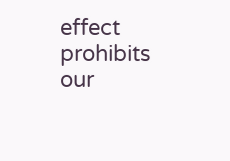effect prohibits our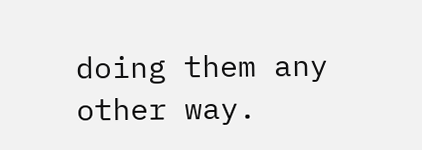doing them any other way.